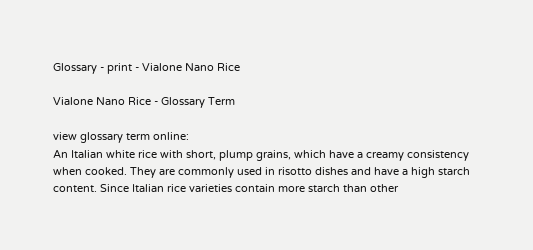Glossary - print - Vialone Nano Rice

Vialone Nano Rice - Glossary Term

view glossary term online:
An Italian white rice with short, plump grains, which have a creamy consistency when cooked. They are commonly used in risotto dishes and have a high starch content. Since Italian rice varieties contain more starch than other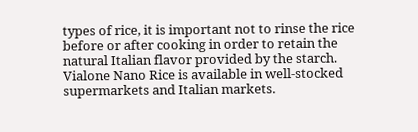types of rice, it is important not to rinse the rice before or after cooking in order to retain the natural Italian flavor provided by the starch. Vialone Nano Rice is available in well-stocked supermarkets and Italian markets.